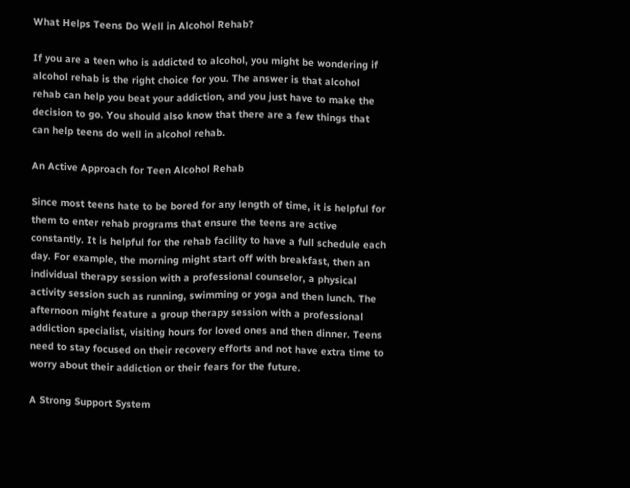What Helps Teens Do Well in Alcohol Rehab?

If you are a teen who is addicted to alcohol, you might be wondering if alcohol rehab is the right choice for you. The answer is that alcohol rehab can help you beat your addiction, and you just have to make the decision to go. You should also know that there are a few things that can help teens do well in alcohol rehab.

An Active Approach for Teen Alcohol Rehab

Since most teens hate to be bored for any length of time, it is helpful for them to enter rehab programs that ensure the teens are active constantly. It is helpful for the rehab facility to have a full schedule each day. For example, the morning might start off with breakfast, then an individual therapy session with a professional counselor, a physical activity session such as running, swimming or yoga and then lunch. The afternoon might feature a group therapy session with a professional addiction specialist, visiting hours for loved ones and then dinner. Teens need to stay focused on their recovery efforts and not have extra time to worry about their addiction or their fears for the future.

A Strong Support System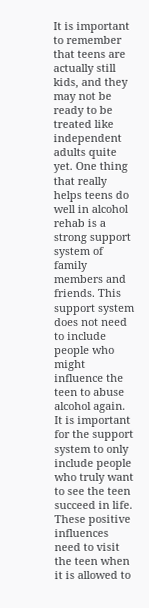It is important to remember that teens are actually still kids, and they may not be ready to be treated like independent adults quite yet. One thing that really helps teens do well in alcohol rehab is a strong support system of family members and friends. This support system does not need to include people who might influence the teen to abuse alcohol again. It is important for the support system to only include people who truly want to see the teen succeed in life. These positive influences need to visit the teen when it is allowed to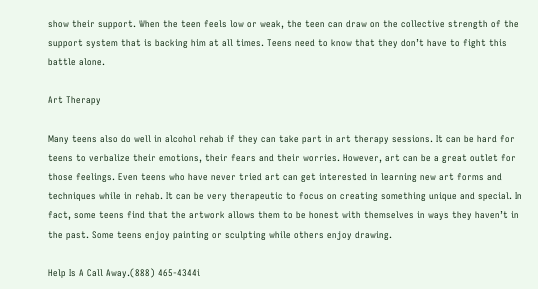show their support. When the teen feels low or weak, the teen can draw on the collective strength of the support system that is backing him at all times. Teens need to know that they don’t have to fight this battle alone.

Art Therapy

Many teens also do well in alcohol rehab if they can take part in art therapy sessions. It can be hard for teens to verbalize their emotions, their fears and their worries. However, art can be a great outlet for those feelings. Even teens who have never tried art can get interested in learning new art forms and techniques while in rehab. It can be very therapeutic to focus on creating something unique and special. In fact, some teens find that the artwork allows them to be honest with themselves in ways they haven’t in the past. Some teens enjoy painting or sculpting while others enjoy drawing.

Help Is A Call Away.(888) 465-4344i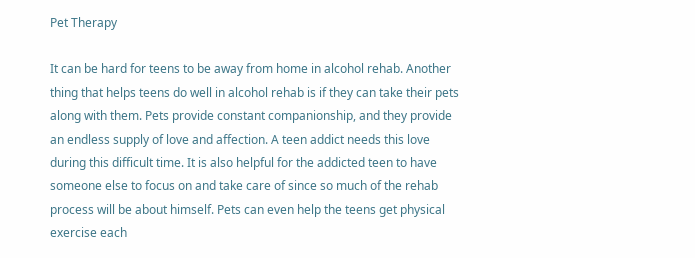Pet Therapy

It can be hard for teens to be away from home in alcohol rehab. Another thing that helps teens do well in alcohol rehab is if they can take their pets along with them. Pets provide constant companionship, and they provide an endless supply of love and affection. A teen addict needs this love during this difficult time. It is also helpful for the addicted teen to have someone else to focus on and take care of since so much of the rehab process will be about himself. Pets can even help the teens get physical exercise each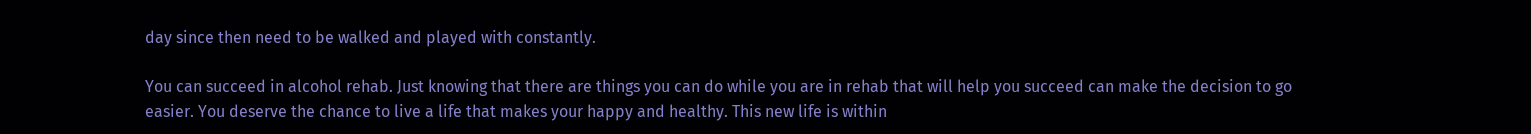day since then need to be walked and played with constantly.

You can succeed in alcohol rehab. Just knowing that there are things you can do while you are in rehab that will help you succeed can make the decision to go easier. You deserve the chance to live a life that makes your happy and healthy. This new life is within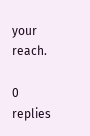your reach.

0 replies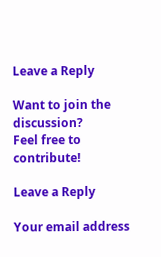Leave a Reply

Want to join the discussion?
Feel free to contribute!

Leave a Reply

Your email address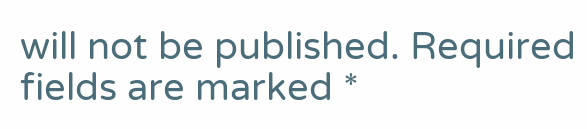will not be published. Required fields are marked *